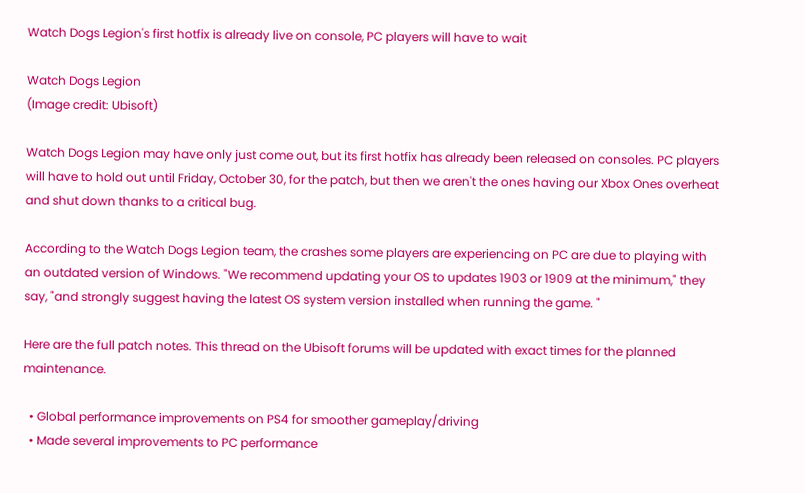Watch Dogs Legion's first hotfix is already live on console, PC players will have to wait

Watch Dogs Legion
(Image credit: Ubisoft)

Watch Dogs Legion may have only just come out, but its first hotfix has already been released on consoles. PC players will have to hold out until Friday, October 30, for the patch, but then we aren't the ones having our Xbox Ones overheat and shut down thanks to a critical bug.

According to the Watch Dogs Legion team, the crashes some players are experiencing on PC are due to playing with an outdated version of Windows. "We recommend updating your OS to updates 1903 or 1909 at the minimum," they say, "and strongly suggest having the latest OS system version installed when running the game. "

Here are the full patch notes. This thread on the Ubisoft forums will be updated with exact times for the planned maintenance.

  • Global performance improvements on PS4 for smoother gameplay/driving
  • Made several improvements to PC performance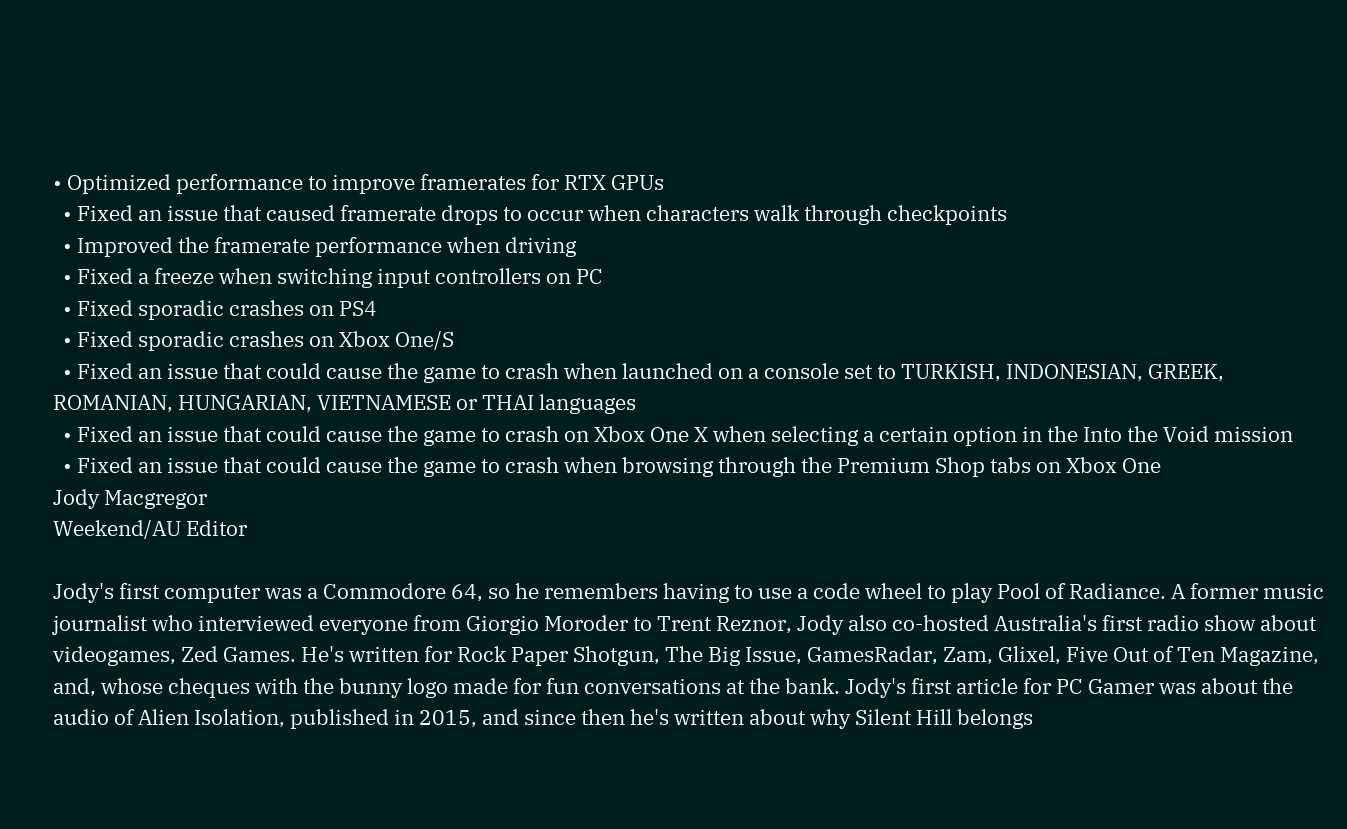• Optimized performance to improve framerates for RTX GPUs
  • Fixed an issue that caused framerate drops to occur when characters walk through checkpoints
  • Improved the framerate performance when driving
  • Fixed a freeze when switching input controllers on PC
  • Fixed sporadic crashes on PS4
  • Fixed sporadic crashes on Xbox One/S
  • Fixed an issue that could cause the game to crash when launched on a console set to TURKISH, INDONESIAN, GREEK, ROMANIAN, HUNGARIAN, VIETNAMESE or THAI languages
  • Fixed an issue that could cause the game to crash on Xbox One X when selecting a certain option in the Into the Void mission
  • Fixed an issue that could cause the game to crash when browsing through the Premium Shop tabs on Xbox One
Jody Macgregor
Weekend/AU Editor

Jody's first computer was a Commodore 64, so he remembers having to use a code wheel to play Pool of Radiance. A former music journalist who interviewed everyone from Giorgio Moroder to Trent Reznor, Jody also co-hosted Australia's first radio show about videogames, Zed Games. He's written for Rock Paper Shotgun, The Big Issue, GamesRadar, Zam, Glixel, Five Out of Ten Magazine, and, whose cheques with the bunny logo made for fun conversations at the bank. Jody's first article for PC Gamer was about the audio of Alien Isolation, published in 2015, and since then he's written about why Silent Hill belongs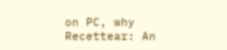on PC, why Recettear: An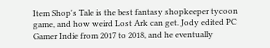Item Shop's Tale is the best fantasy shopkeeper tycoon game, and how weird Lost Ark can get. Jody edited PC Gamer Indie from 2017 to 2018, and he eventually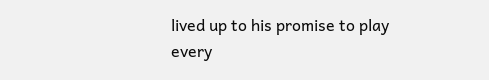lived up to his promise to play every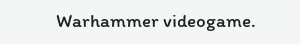Warhammer videogame.